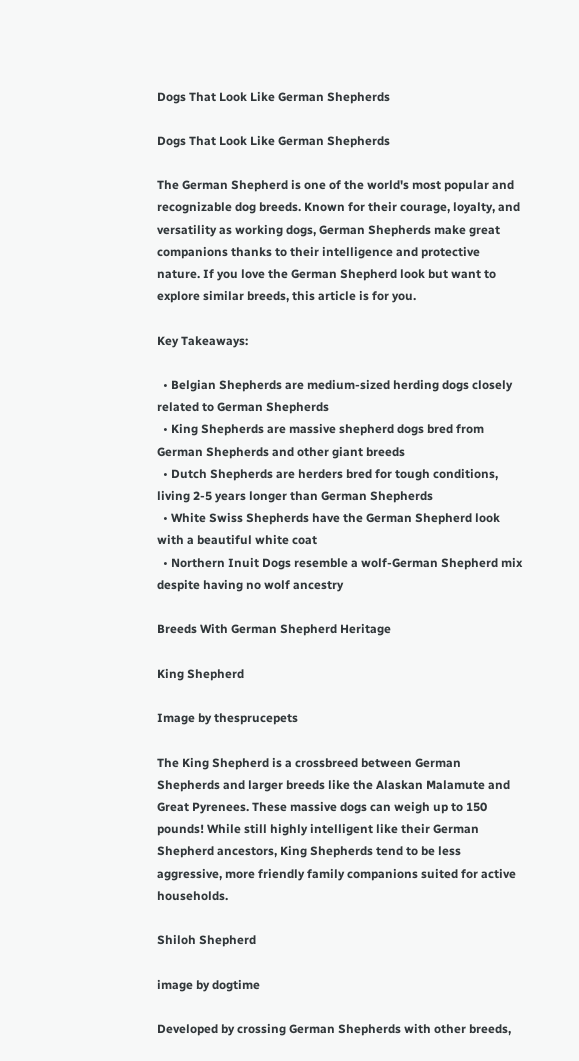Dogs That Look Like German Shepherds

Dogs That Look Like German Shepherds

The German Shepherd is one of the world's most popular and recognizable dog breeds. Known for their courage, loyalty, and versatility as working dogs, German Shepherds make great companions thanks to their intelligence and protective nature. If you love the German Shepherd look but want to explore similar breeds, this article is for you.

Key Takeaways:

  • Belgian Shepherds are medium-sized herding dogs closely related to German Shepherds
  • King Shepherds are massive shepherd dogs bred from German Shepherds and other giant breeds
  • Dutch Shepherds are herders bred for tough conditions, living 2-5 years longer than German Shepherds
  • White Swiss Shepherds have the German Shepherd look with a beautiful white coat
  • Northern Inuit Dogs resemble a wolf-German Shepherd mix despite having no wolf ancestry

Breeds With German Shepherd Heritage

King Shepherd

Image by thesprucepets

The King Shepherd is a crossbreed between German Shepherds and larger breeds like the Alaskan Malamute and Great Pyrenees. These massive dogs can weigh up to 150 pounds! While still highly intelligent like their German Shepherd ancestors, King Shepherds tend to be less aggressive, more friendly family companions suited for active households.

Shiloh Shepherd

image by dogtime

Developed by crossing German Shepherds with other breeds,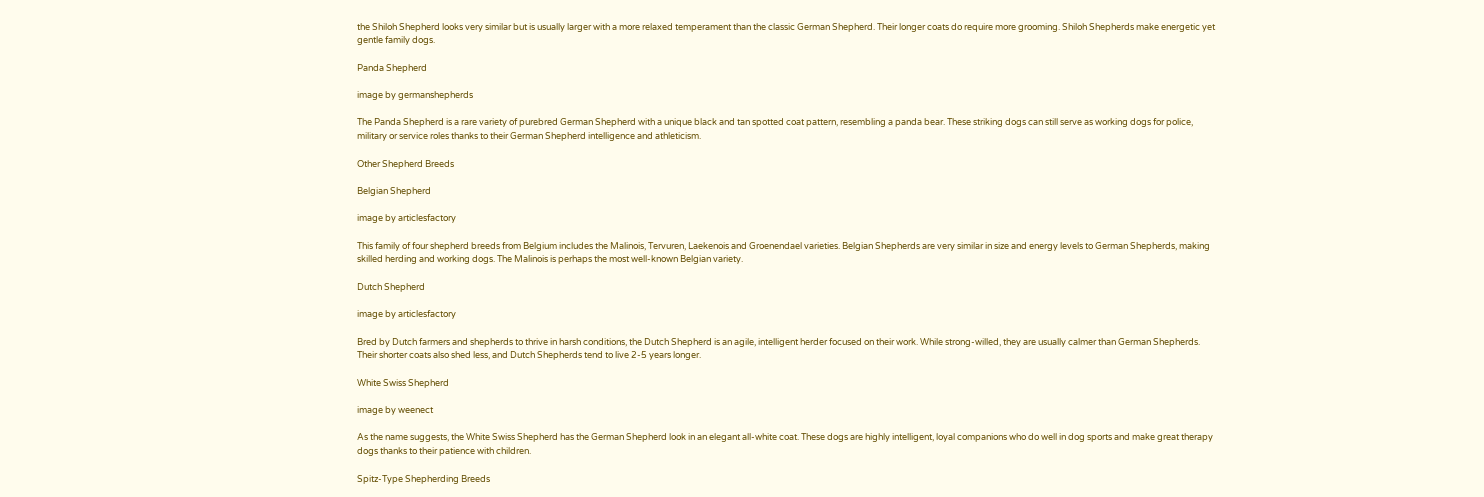the Shiloh Shepherd looks very similar but is usually larger with a more relaxed temperament than the classic German Shepherd. Their longer coats do require more grooming. Shiloh Shepherds make energetic yet gentle family dogs.

Panda Shepherd

image by germanshepherds

The Panda Shepherd is a rare variety of purebred German Shepherd with a unique black and tan spotted coat pattern, resembling a panda bear. These striking dogs can still serve as working dogs for police, military or service roles thanks to their German Shepherd intelligence and athleticism.

Other Shepherd Breeds

Belgian Shepherd

image by articlesfactory

This family of four shepherd breeds from Belgium includes the Malinois, Tervuren, Laekenois and Groenendael varieties. Belgian Shepherds are very similar in size and energy levels to German Shepherds, making skilled herding and working dogs. The Malinois is perhaps the most well-known Belgian variety.

Dutch Shepherd

image by articlesfactory

Bred by Dutch farmers and shepherds to thrive in harsh conditions, the Dutch Shepherd is an agile, intelligent herder focused on their work. While strong-willed, they are usually calmer than German Shepherds. Their shorter coats also shed less, and Dutch Shepherds tend to live 2-5 years longer.

White Swiss Shepherd

image by weenect

As the name suggests, the White Swiss Shepherd has the German Shepherd look in an elegant all-white coat. These dogs are highly intelligent, loyal companions who do well in dog sports and make great therapy dogs thanks to their patience with children.

Spitz-Type Shepherding Breeds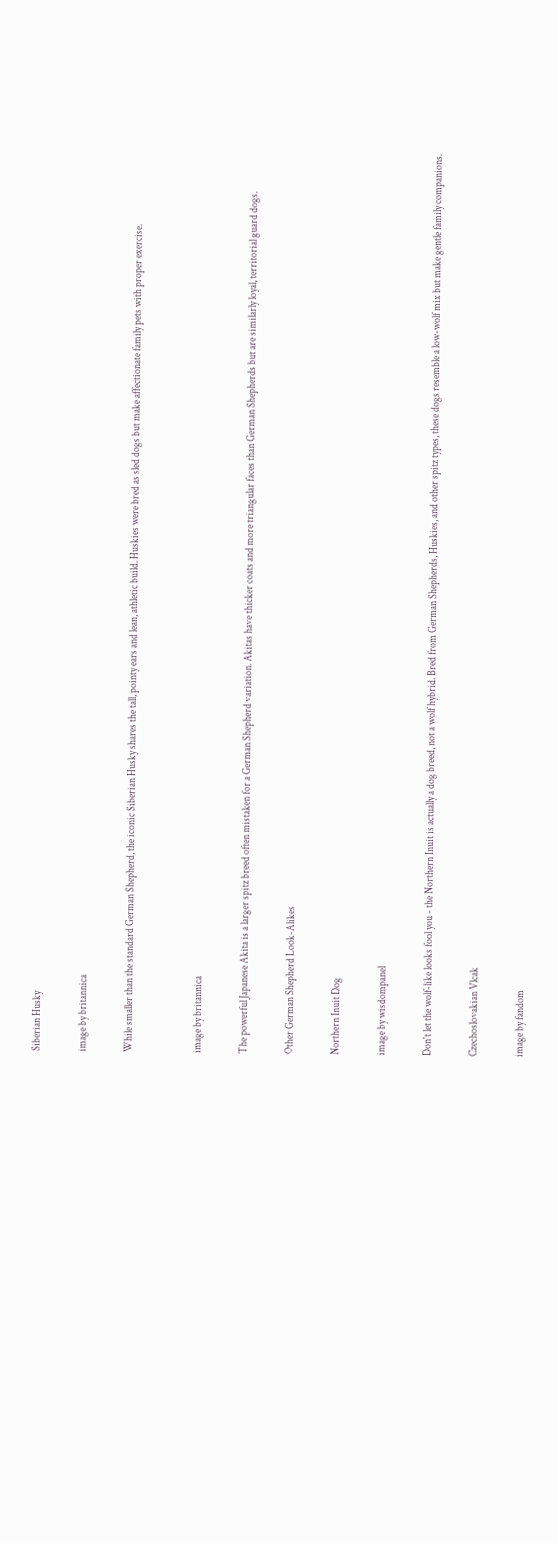Siberian Husky

image by britannica

While smaller than the standard German Shepherd, the iconic Siberian Husky shares the tall, pointy ears and lean, athletic build. Huskies were bred as sled dogs but make affectionate family pets with proper exercise.


image by britannica

The powerful Japanese Akita is a larger spitz breed often mistaken for a German Shepherd variation. Akitas have thicker coats and more triangular faces than German Shepherds but are similarly loyal, territorial guard dogs.

Other German Shepherd Look-Alikes

Northern Inuit Dog

image by wisdompanel

Don't let the wolf-like looks fool you - the Northern Inuit is actually a dog breed, not a wolf hybrid. Bred from German Shepherds, Huskies, and other spitz types, these dogs resemble a low-wolf mix but make gentle family companions.

Czechoslovakian Vlcak

image by fandom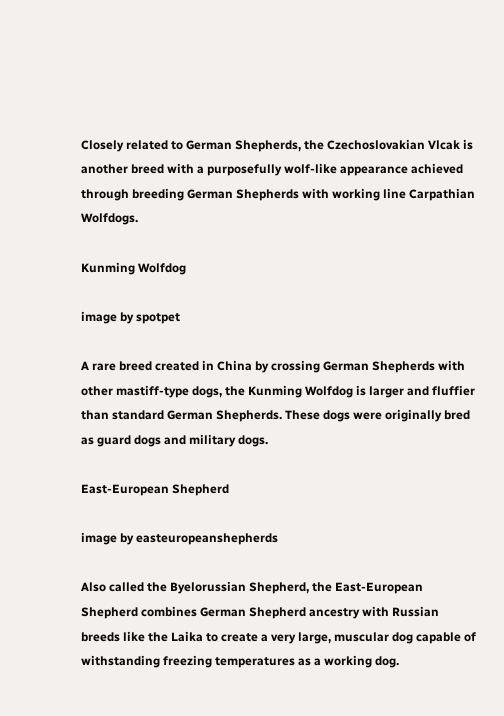Closely related to German Shepherds, the Czechoslovakian Vlcak is another breed with a purposefully wolf-like appearance achieved through breeding German Shepherds with working line Carpathian Wolfdogs.

Kunming Wolfdog

image by spotpet

A rare breed created in China by crossing German Shepherds with other mastiff-type dogs, the Kunming Wolfdog is larger and fluffier than standard German Shepherds. These dogs were originally bred as guard dogs and military dogs.

East-European Shepherd

image by easteuropeanshepherds

Also called the Byelorussian Shepherd, the East-European Shepherd combines German Shepherd ancestry with Russian breeds like the Laika to create a very large, muscular dog capable of withstanding freezing temperatures as a working dog.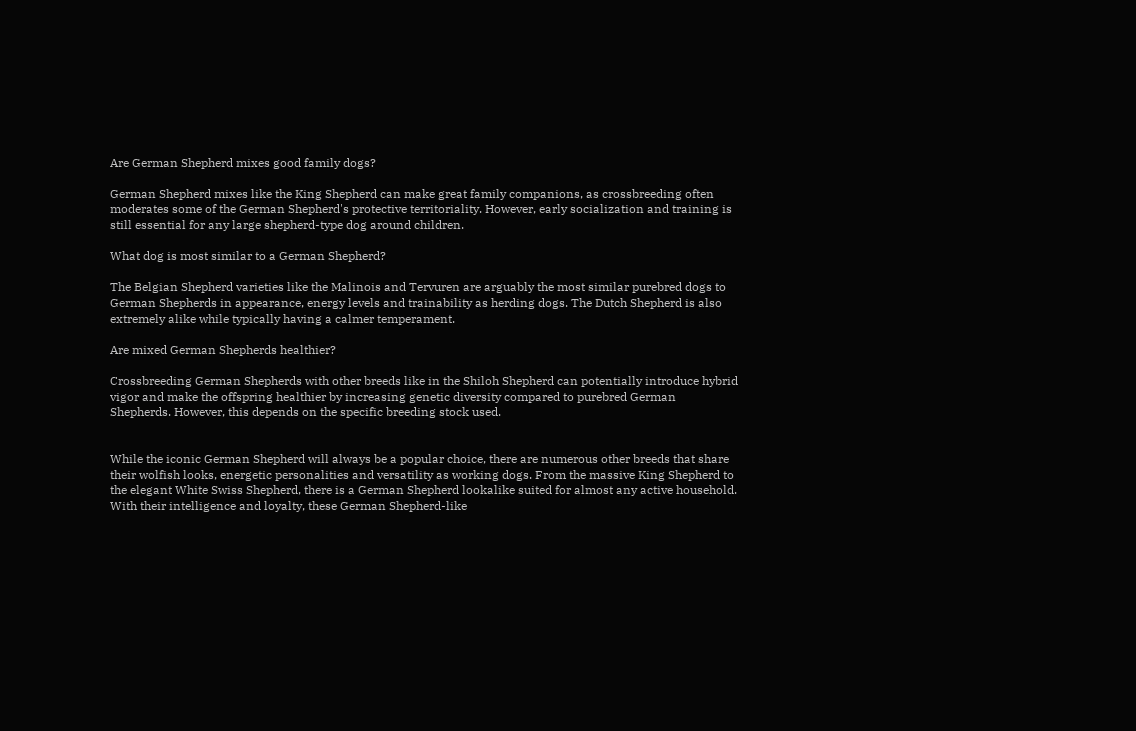Are German Shepherd mixes good family dogs?

German Shepherd mixes like the King Shepherd can make great family companions, as crossbreeding often moderates some of the German Shepherd's protective territoriality. However, early socialization and training is still essential for any large shepherd-type dog around children.

What dog is most similar to a German Shepherd?

The Belgian Shepherd varieties like the Malinois and Tervuren are arguably the most similar purebred dogs to German Shepherds in appearance, energy levels and trainability as herding dogs. The Dutch Shepherd is also extremely alike while typically having a calmer temperament.

Are mixed German Shepherds healthier?

Crossbreeding German Shepherds with other breeds like in the Shiloh Shepherd can potentially introduce hybrid vigor and make the offspring healthier by increasing genetic diversity compared to purebred German Shepherds. However, this depends on the specific breeding stock used.


While the iconic German Shepherd will always be a popular choice, there are numerous other breeds that share their wolfish looks, energetic personalities and versatility as working dogs. From the massive King Shepherd to the elegant White Swiss Shepherd, there is a German Shepherd lookalike suited for almost any active household. With their intelligence and loyalty, these German Shepherd-like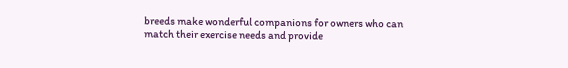breeds make wonderful companions for owners who can match their exercise needs and provide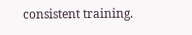consistent training.